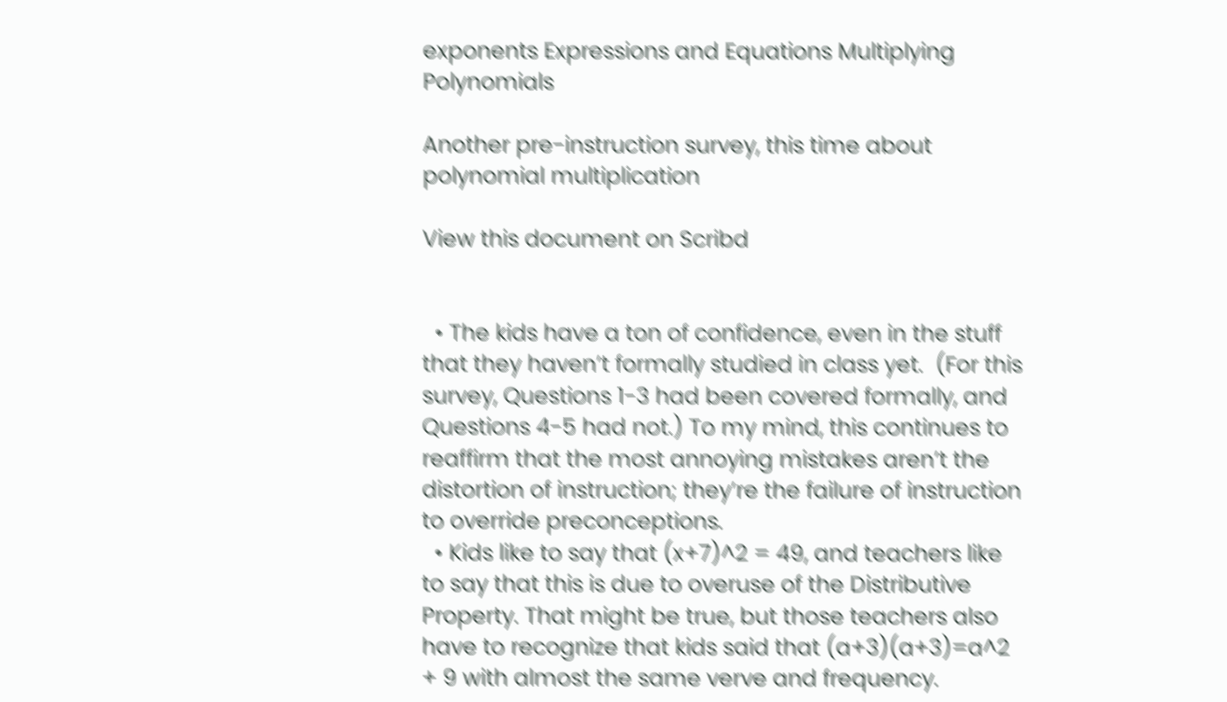exponents Expressions and Equations Multiplying Polynomials

Another pre-instruction survey, this time about polynomial multiplication

View this document on Scribd


  • The kids have a ton of confidence, even in the stuff that they haven’t formally studied in class yet.  (For this survey, Questions 1-3 had been covered formally, and Questions 4-5 had not.) To my mind, this continues to reaffirm that the most annoying mistakes aren’t the distortion of instruction; they’re the failure of instruction to override preconceptions.
  • Kids like to say that (x+7)^2 = 49, and teachers like to say that this is due to overuse of the Distributive Property. That might be true, but those teachers also have to recognize that kids said that (a+3)(a+3)=a^2 + 9 with almost the same verve and frequency.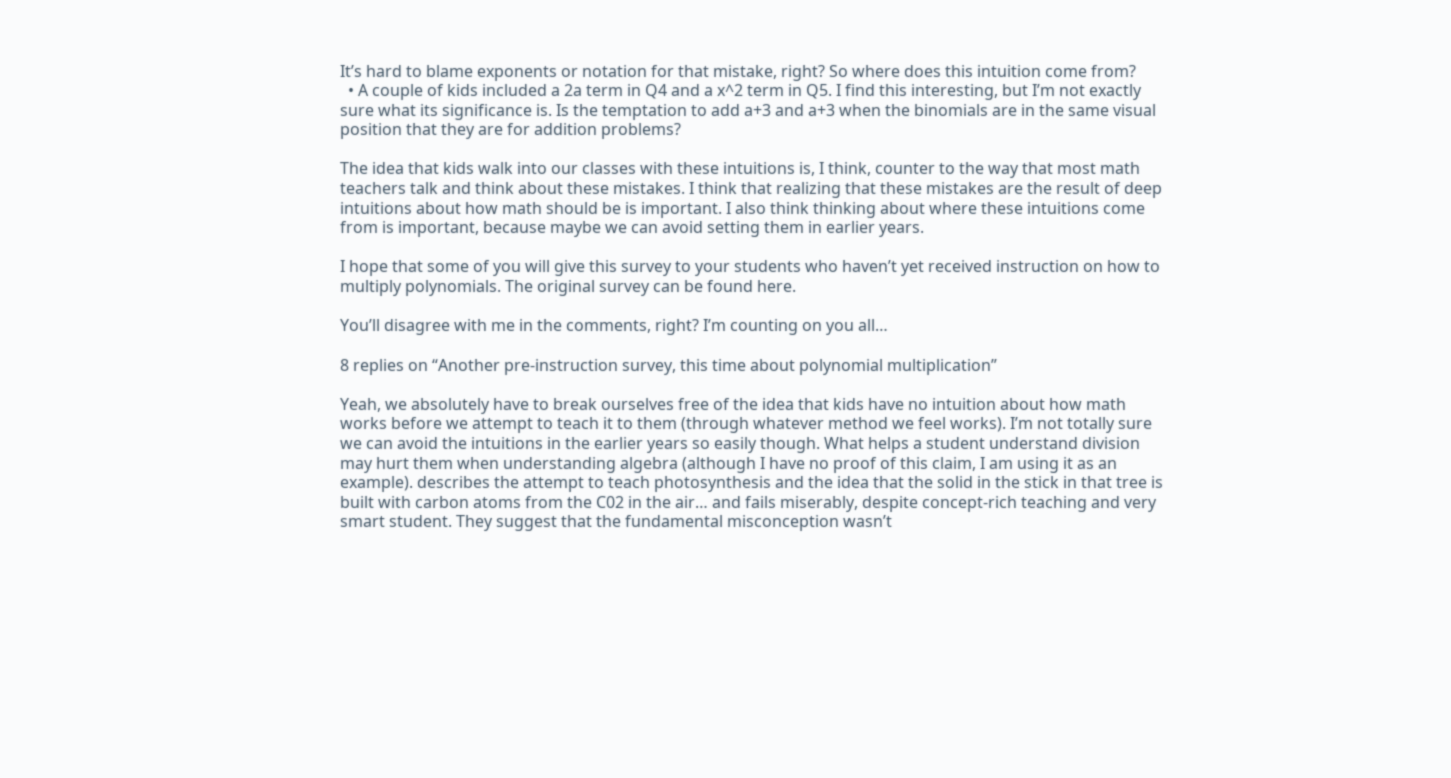It’s hard to blame exponents or notation for that mistake, right? So where does this intuition come from?
  • A couple of kids included a 2a term in Q4 and a x^2 term in Q5. I find this interesting, but I’m not exactly sure what its significance is. Is the temptation to add a+3 and a+3 when the binomials are in the same visual position that they are for addition problems?

The idea that kids walk into our classes with these intuitions is, I think, counter to the way that most math teachers talk and think about these mistakes. I think that realizing that these mistakes are the result of deep intuitions about how math should be is important. I also think thinking about where these intuitions come from is important, because maybe we can avoid setting them in earlier years.

I hope that some of you will give this survey to your students who haven’t yet received instruction on how to multiply polynomials. The original survey can be found here.

You’ll disagree with me in the comments, right? I’m counting on you all…

8 replies on “Another pre-instruction survey, this time about polynomial multiplication”

Yeah, we absolutely have to break ourselves free of the idea that kids have no intuition about how math works before we attempt to teach it to them (through whatever method we feel works). I’m not totally sure we can avoid the intuitions in the earlier years so easily though. What helps a student understand division may hurt them when understanding algebra (although I have no proof of this claim, I am using it as an example). describes the attempt to teach photosynthesis and the idea that the solid in the stick in that tree is built with carbon atoms from the C02 in the air… and fails miserably, despite concept-rich teaching and very smart student. They suggest that the fundamental misconception wasn’t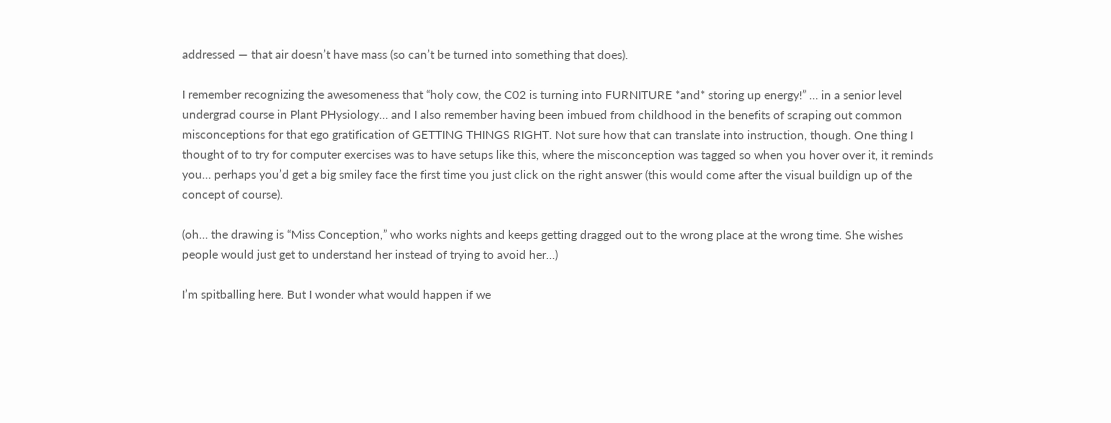addressed — that air doesn’t have mass (so can’t be turned into something that does).

I remember recognizing the awesomeness that “holy cow, the C02 is turning into FURNITURE *and* storing up energy!” … in a senior level undergrad course in Plant PHysiology… and I also remember having been imbued from childhood in the benefits of scraping out common misconceptions for that ego gratification of GETTING THINGS RIGHT. Not sure how that can translate into instruction, though. One thing I thought of to try for computer exercises was to have setups like this, where the misconception was tagged so when you hover over it, it reminds you… perhaps you’d get a big smiley face the first time you just click on the right answer (this would come after the visual buildign up of the concept of course).

(oh… the drawing is “Miss Conception,” who works nights and keeps getting dragged out to the wrong place at the wrong time. She wishes people would just get to understand her instead of trying to avoid her…)

I’m spitballing here. But I wonder what would happen if we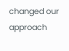changed our approach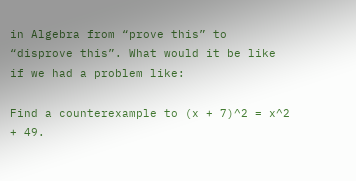in Algebra from “prove this” to “disprove this”. What would it be like if we had a problem like:

Find a counterexample to (x + 7)^2 = x^2 + 49.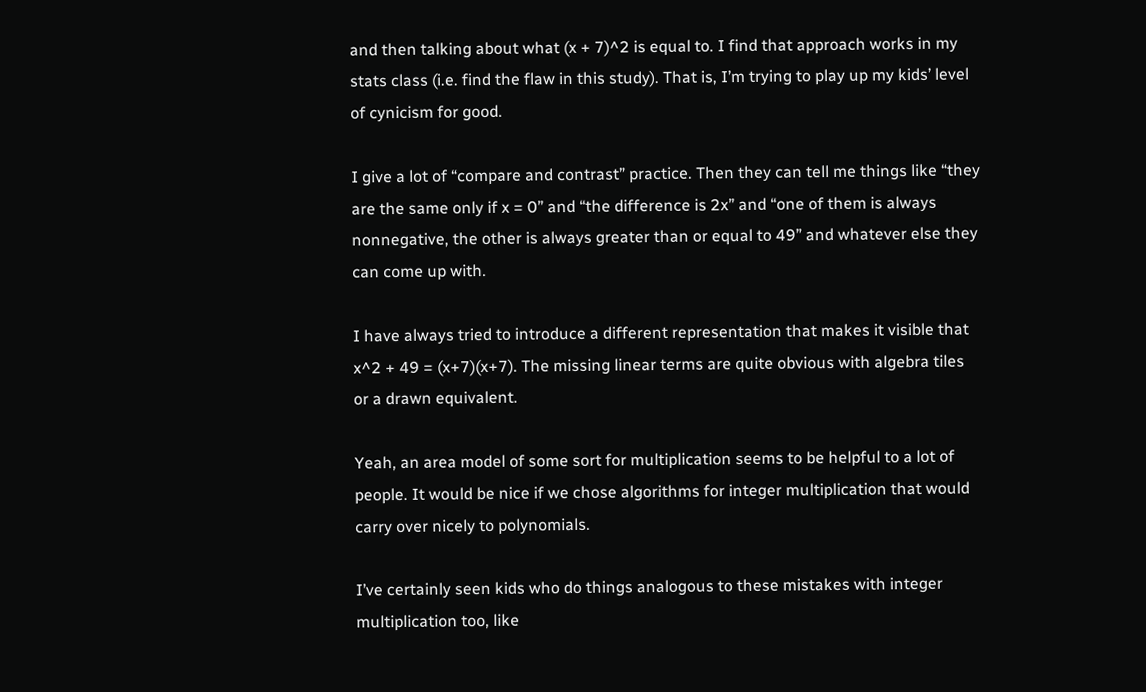and then talking about what (x + 7)^2 is equal to. I find that approach works in my stats class (i.e. find the flaw in this study). That is, I’m trying to play up my kids’ level of cynicism for good.

I give a lot of “compare and contrast” practice. Then they can tell me things like “they are the same only if x = 0” and “the difference is 2x” and “one of them is always nonnegative, the other is always greater than or equal to 49” and whatever else they can come up with.

I have always tried to introduce a different representation that makes it visible that x^2 + 49 = (x+7)(x+7). The missing linear terms are quite obvious with algebra tiles or a drawn equivalent.

Yeah, an area model of some sort for multiplication seems to be helpful to a lot of people. It would be nice if we chose algorithms for integer multiplication that would carry over nicely to polynomials.

I’ve certainly seen kids who do things analogous to these mistakes with integer multiplication too, like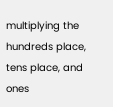multiplying the hundreds place, tens place, and ones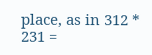place, as in 312 * 231 =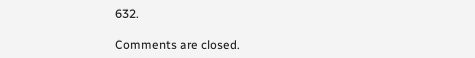632.

Comments are closed.